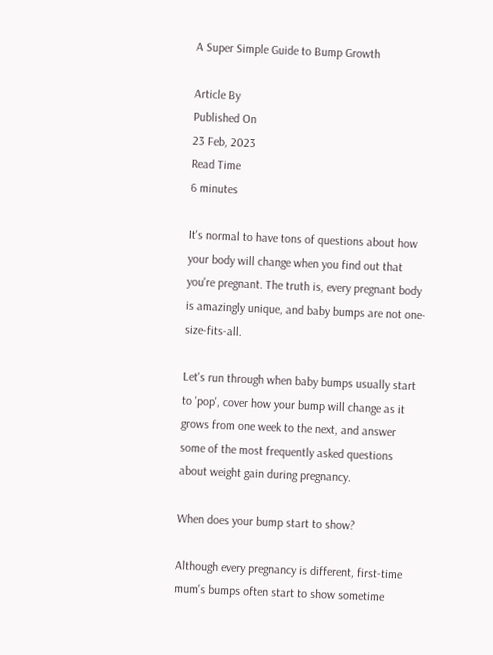A Super Simple Guide to Bump Growth

Article By
Published On
23 Feb, 2023
Read Time
6 minutes

It's normal to have tons of questions about how your body will change when you find out that you're pregnant. The truth is, every pregnant body is amazingly unique, and baby bumps are not one-size-fits-all.

Let's run through when baby bumps usually start to 'pop', cover how your bump will change as it grows from one week to the next, and answer some of the most frequently asked questions about weight gain during pregnancy.

When does your bump start to show?

Although every pregnancy is different, first-time mum's bumps often start to show sometime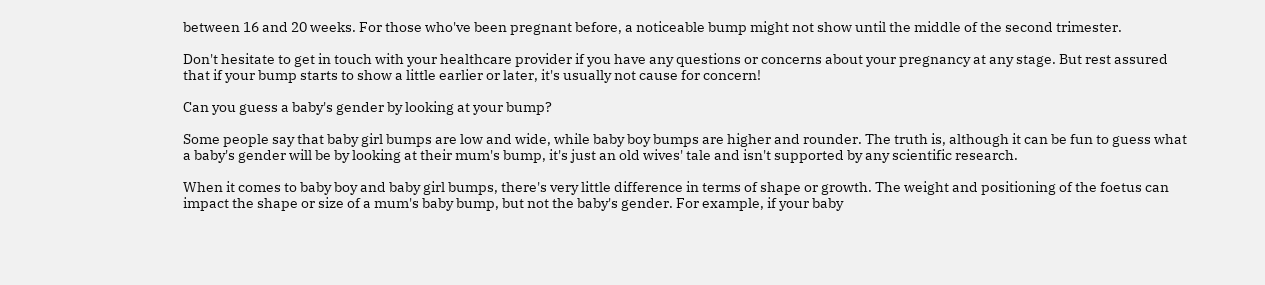between 16 and 20 weeks. For those who've been pregnant before, a noticeable bump might not show until the middle of the second trimester.

Don't hesitate to get in touch with your healthcare provider if you have any questions or concerns about your pregnancy at any stage. But rest assured that if your bump starts to show a little earlier or later, it's usually not cause for concern!

Can you guess a baby's gender by looking at your bump?

Some people say that baby girl bumps are low and wide, while baby boy bumps are higher and rounder. The truth is, although it can be fun to guess what a baby's gender will be by looking at their mum's bump, it's just an old wives' tale and isn't supported by any scientific research.

When it comes to baby boy and baby girl bumps, there's very little difference in terms of shape or growth. The weight and positioning of the foetus can impact the shape or size of a mum's baby bump, but not the baby's gender. For example, if your baby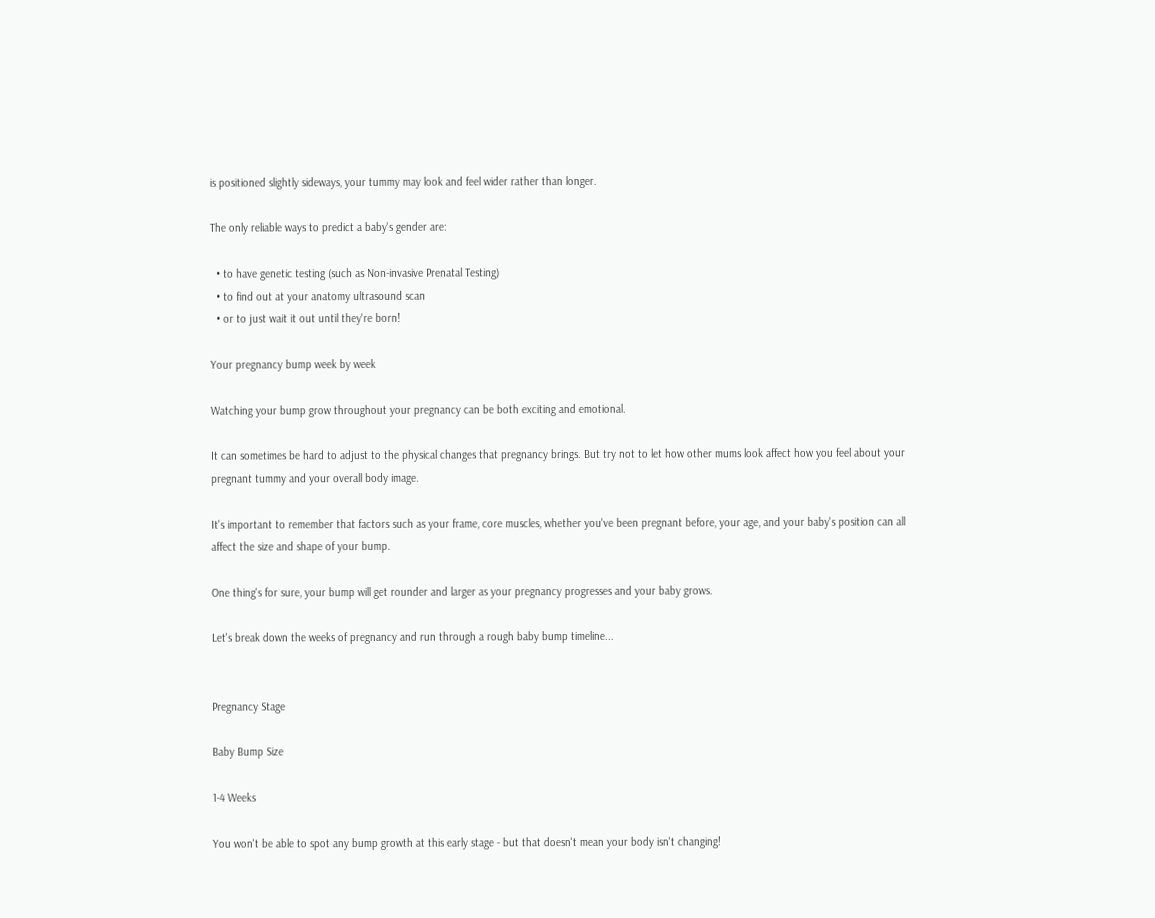is positioned slightly sideways, your tummy may look and feel wider rather than longer.

The only reliable ways to predict a baby's gender are:

  • to have genetic testing (such as Non-invasive Prenatal Testing)
  • to find out at your anatomy ultrasound scan
  • or to just wait it out until they're born!

Your pregnancy bump week by week

Watching your bump grow throughout your pregnancy can be both exciting and emotional.

It can sometimes be hard to adjust to the physical changes that pregnancy brings. But try not to let how other mums look affect how you feel about your pregnant tummy and your overall body image.

It's important to remember that factors such as your frame, core muscles, whether you've been pregnant before, your age, and your baby's position can all affect the size and shape of your bump.

One thing's for sure, your bump will get rounder and larger as your pregnancy progresses and your baby grows.

Let's break down the weeks of pregnancy and run through a rough baby bump timeline...


Pregnancy Stage

Baby Bump Size

1-4 Weeks

You won't be able to spot any bump growth at this early stage - but that doesn't mean your body isn't changing!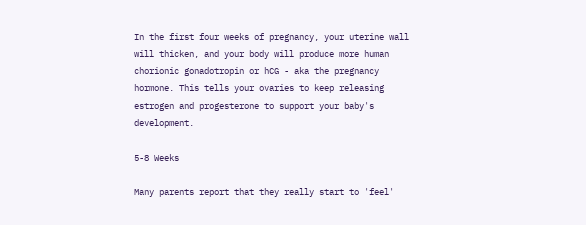In the first four weeks of pregnancy, your uterine wall will thicken, and your body will produce more human chorionic gonadotropin or hCG - aka the pregnancy hormone. This tells your ovaries to keep releasing estrogen and progesterone to support your baby's development.

5-8 Weeks

Many parents report that they really start to 'feel'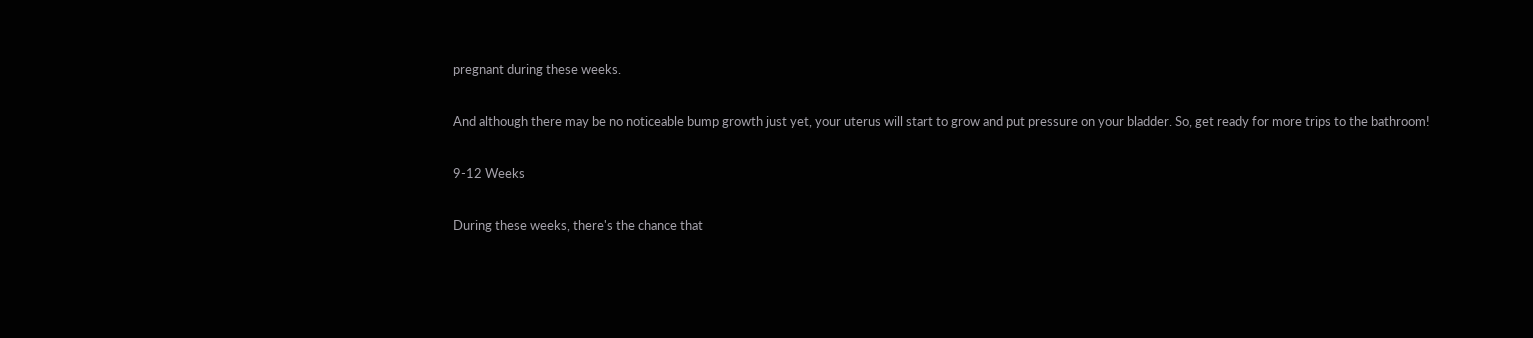pregnant during these weeks.

And although there may be no noticeable bump growth just yet, your uterus will start to grow and put pressure on your bladder. So, get ready for more trips to the bathroom!

9-12 Weeks

During these weeks, there's the chance that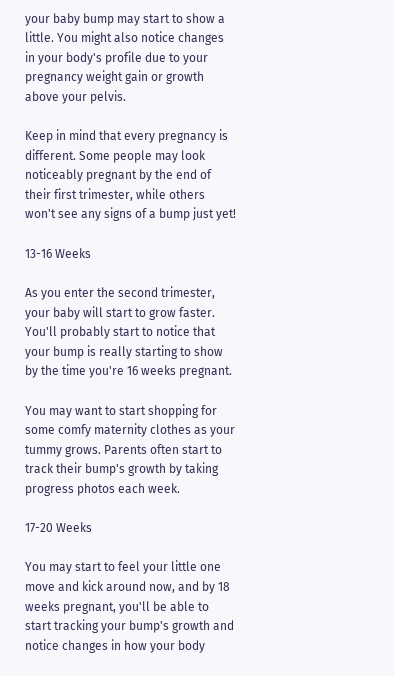your baby bump may start to show a little. You might also notice changes in your body's profile due to your pregnancy weight gain or growth above your pelvis.

Keep in mind that every pregnancy is different. Some people may look noticeably pregnant by the end of their first trimester, while others won't see any signs of a bump just yet!

13-16 Weeks

As you enter the second trimester, your baby will start to grow faster. You'll probably start to notice that your bump is really starting to show by the time you're 16 weeks pregnant.

You may want to start shopping for some comfy maternity clothes as your tummy grows. Parents often start to track their bump's growth by taking progress photos each week.

17-20 Weeks

You may start to feel your little one move and kick around now, and by 18 weeks pregnant, you'll be able to start tracking your bump's growth and notice changes in how your body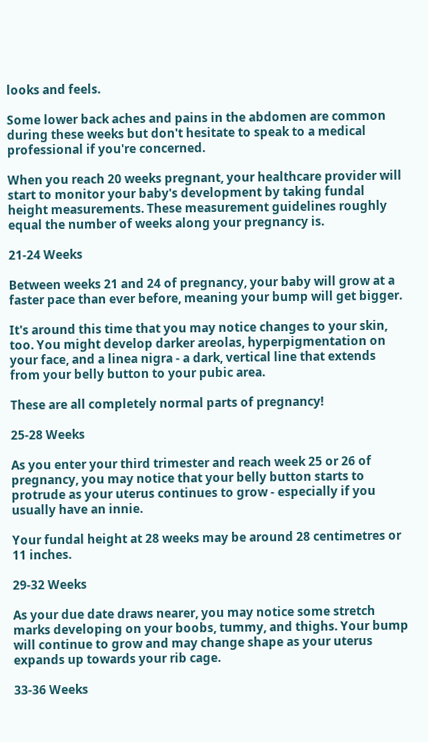looks and feels.

Some lower back aches and pains in the abdomen are common during these weeks but don't hesitate to speak to a medical professional if you're concerned.

When you reach 20 weeks pregnant, your healthcare provider will start to monitor your baby's development by taking fundal height measurements. These measurement guidelines roughly equal the number of weeks along your pregnancy is.

21-24 Weeks

Between weeks 21 and 24 of pregnancy, your baby will grow at a faster pace than ever before, meaning your bump will get bigger.

It's around this time that you may notice changes to your skin, too. You might develop darker areolas, hyperpigmentation on your face, and a linea nigra - a dark, vertical line that extends from your belly button to your pubic area.

These are all completely normal parts of pregnancy!

25-28 Weeks

As you enter your third trimester and reach week 25 or 26 of pregnancy, you may notice that your belly button starts to protrude as your uterus continues to grow - especially if you usually have an innie.

Your fundal height at 28 weeks may be around 28 centimetres or 11 inches.

29-32 Weeks

As your due date draws nearer, you may notice some stretch marks developing on your boobs, tummy, and thighs. Your bump will continue to grow and may change shape as your uterus expands up towards your rib cage.

33-36 Weeks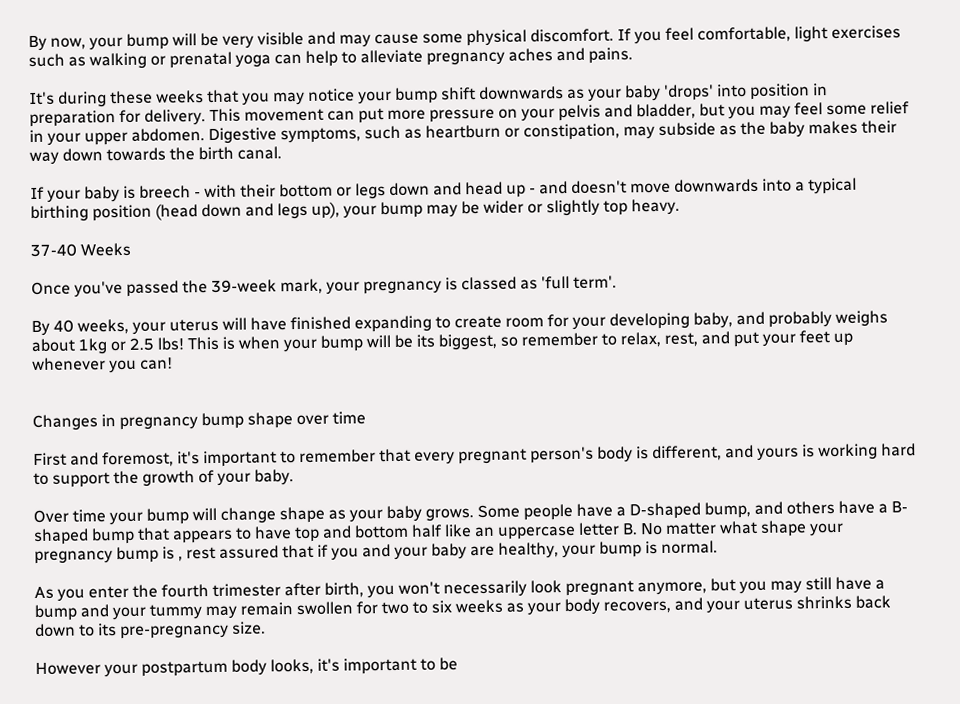By now, your bump will be very visible and may cause some physical discomfort. If you feel comfortable, light exercises such as walking or prenatal yoga can help to alleviate pregnancy aches and pains.

It's during these weeks that you may notice your bump shift downwards as your baby 'drops' into position in preparation for delivery. This movement can put more pressure on your pelvis and bladder, but you may feel some relief in your upper abdomen. Digestive symptoms, such as heartburn or constipation, may subside as the baby makes their way down towards the birth canal.

If your baby is breech - with their bottom or legs down and head up - and doesn't move downwards into a typical birthing position (head down and legs up), your bump may be wider or slightly top heavy.

37-40 Weeks

Once you've passed the 39-week mark, your pregnancy is classed as 'full term'.

By 40 weeks, your uterus will have finished expanding to create room for your developing baby, and probably weighs about 1kg or 2.5 lbs! This is when your bump will be its biggest, so remember to relax, rest, and put your feet up whenever you can!


Changes in pregnancy bump shape over time

First and foremost, it's important to remember that every pregnant person's body is different, and yours is working hard to support the growth of your baby.

Over time your bump will change shape as your baby grows. Some people have a D-shaped bump, and others have a B-shaped bump that appears to have top and bottom half like an uppercase letter B. No matter what shape your pregnancy bump is , rest assured that if you and your baby are healthy, your bump is normal.

As you enter the fourth trimester after birth, you won't necessarily look pregnant anymore, but you may still have a bump and your tummy may remain swollen for two to six weeks as your body recovers, and your uterus shrinks back down to its pre-pregnancy size.

However your postpartum body looks, it's important to be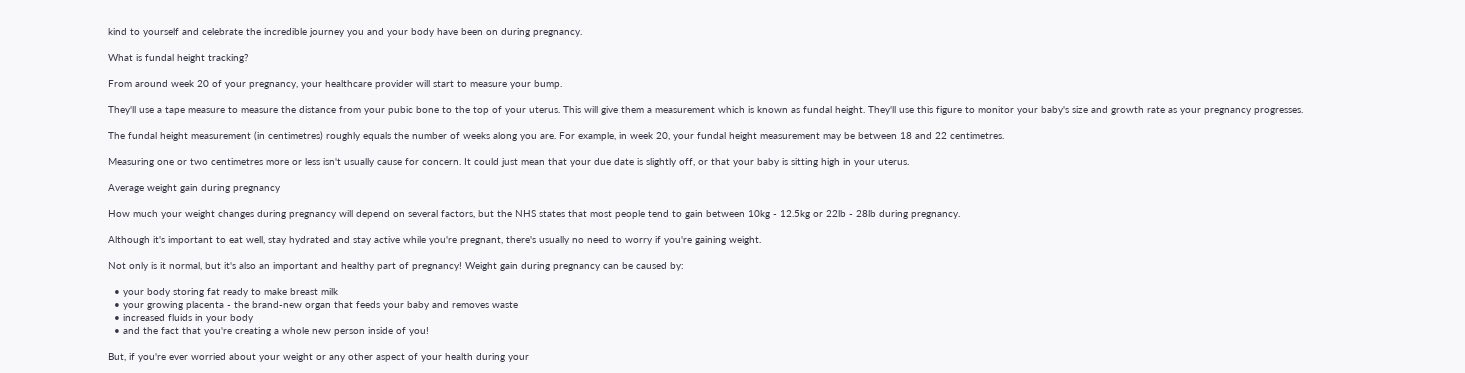kind to yourself and celebrate the incredible journey you and your body have been on during pregnancy.

What is fundal height tracking?

From around week 20 of your pregnancy, your healthcare provider will start to measure your bump.

They'll use a tape measure to measure the distance from your pubic bone to the top of your uterus. This will give them a measurement which is known as fundal height. They'll use this figure to monitor your baby's size and growth rate as your pregnancy progresses.

The fundal height measurement (in centimetres) roughly equals the number of weeks along you are. For example, in week 20, your fundal height measurement may be between 18 and 22 centimetres.

Measuring one or two centimetres more or less isn't usually cause for concern. It could just mean that your due date is slightly off, or that your baby is sitting high in your uterus.

Average weight gain during pregnancy

How much your weight changes during pregnancy will depend on several factors, but the NHS states that most people tend to gain between 10kg - 12.5kg or 22lb - 28lb during pregnancy.

Although it's important to eat well, stay hydrated and stay active while you're pregnant, there's usually no need to worry if you're gaining weight.

Not only is it normal, but it's also an important and healthy part of pregnancy! Weight gain during pregnancy can be caused by:

  • your body storing fat ready to make breast milk
  • your growing placenta - the brand-new organ that feeds your baby and removes waste
  • increased fluids in your body
  • and the fact that you're creating a whole new person inside of you!

But, if you're ever worried about your weight or any other aspect of your health during your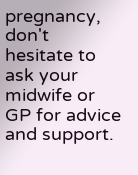pregnancy, don't hesitate to ask your midwife or GP for advice and support.